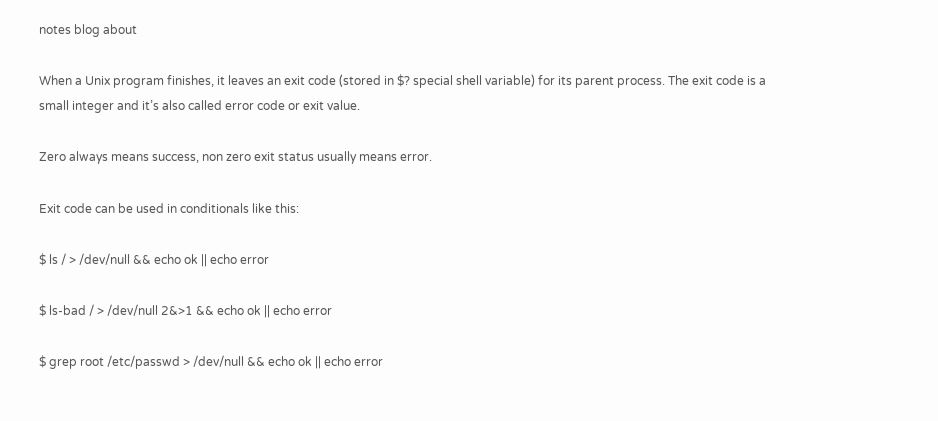notes blog about

When a Unix program finishes, it leaves an exit code (stored in $? special shell variable) for its parent process. The exit code is a small integer and it’s also called error code or exit value.

Zero always means success, non zero exit status usually means error.

Exit code can be used in conditionals like this:

$ ls / > /dev/null && echo ok || echo error

$ ls-bad / > /dev/null 2&>1 && echo ok || echo error

$ grep root /etc/passwd > /dev/null && echo ok || echo error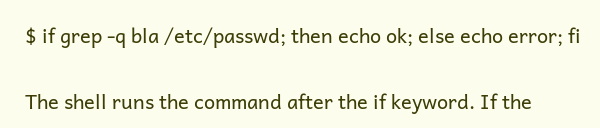$ if grep -q bla /etc/passwd; then echo ok; else echo error; fi

The shell runs the command after the if keyword. If the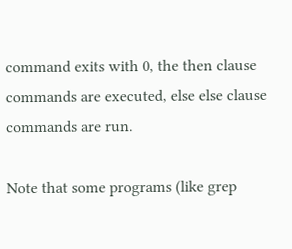command exits with 0, the then clause commands are executed, else else clause commands are run.

Note that some programs (like grep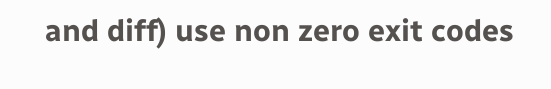and diff) use non zero exit codes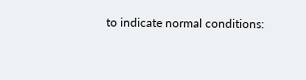to indicate normal conditions: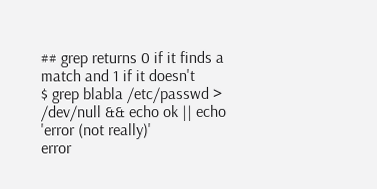## grep returns 0 if it finds a match and 1 if it doesn't
$ grep blabla /etc/passwd > /dev/null && echo ok || echo 'error (not really)'
error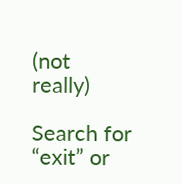(not really)

Search for “exit” or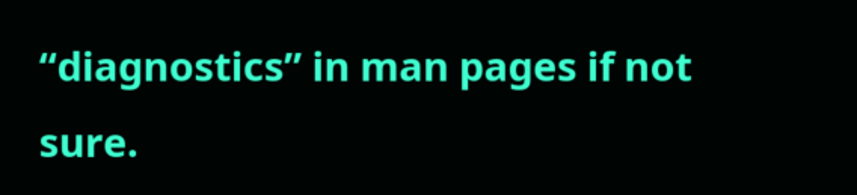“diagnostics” in man pages if not sure.